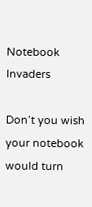Notebook Invaders

Don’t you wish your notebook would turn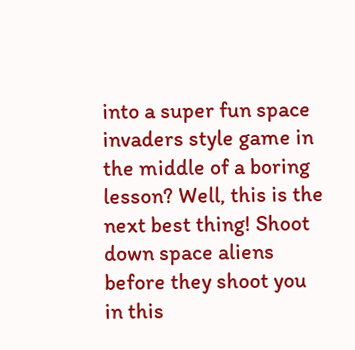into a super fun space invaders style game in the middle of a boring lesson? Well, this is the next best thing! Shoot down space aliens before they shoot you in this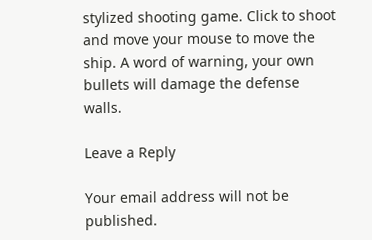stylized shooting game. Click to shoot and move your mouse to move the ship. A word of warning, your own bullets will damage the defense walls.

Leave a Reply

Your email address will not be published.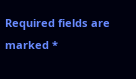Required fields are marked *